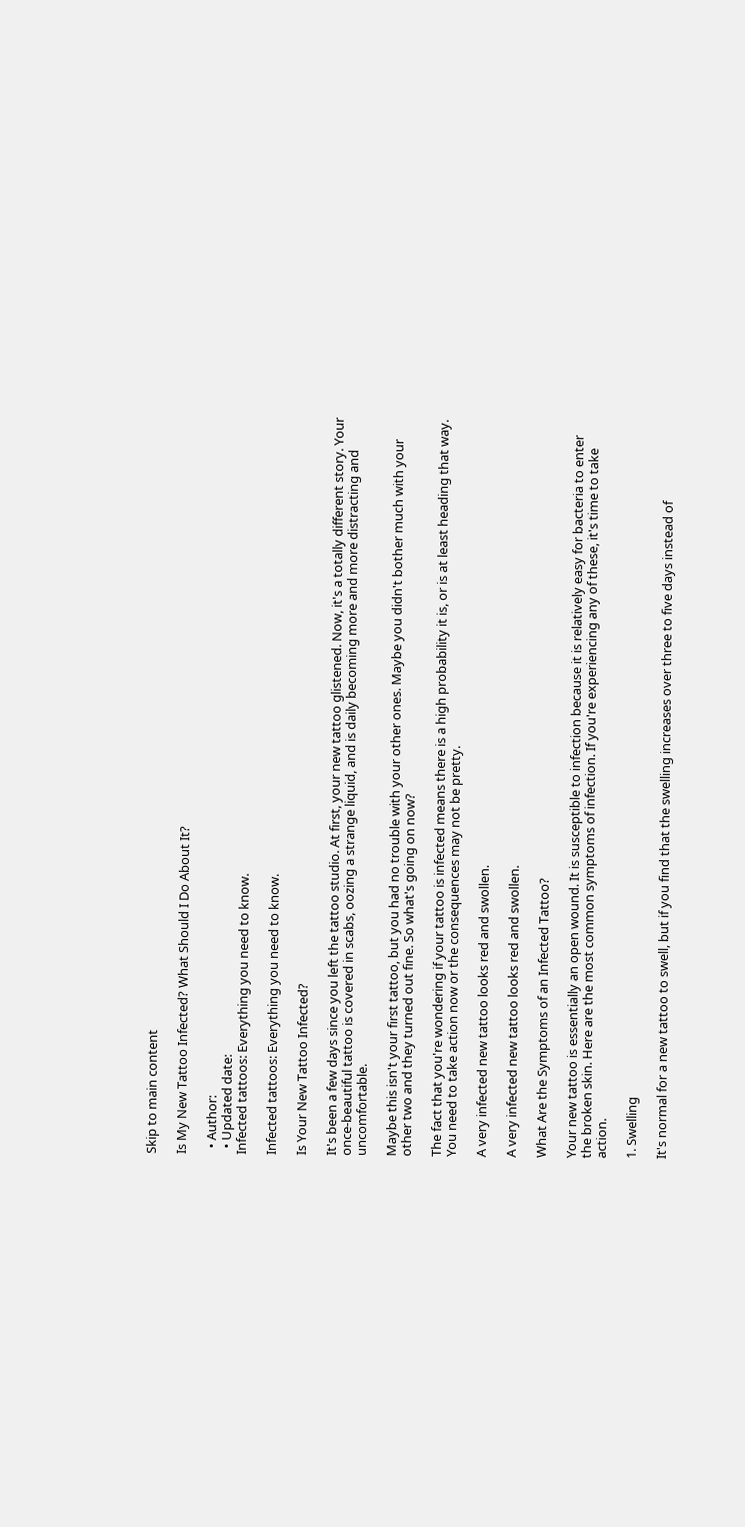Skip to main content

Is My New Tattoo Infected? What Should I Do About It?

  • Author:
  • Updated date:
Infected tattoos: Everything you need to know.

Infected tattoos: Everything you need to know.

Is Your New Tattoo Infected?

It's been a few days since you left the tattoo studio. At first, your new tattoo glistened. Now, it's a totally different story. Your once-beautiful tattoo is covered in scabs, oozing a strange liquid, and is daily becoming more and more distracting and uncomfortable.

Maybe this isn't your first tattoo, but you had no trouble with your other ones. Maybe you didn't bother much with your other two and they turned out fine. So what's going on now?

The fact that you're wondering if your tattoo is infected means there is a high probability it is, or is at least heading that way. You need to take action now or the consequences may not be pretty.

A very infected new tattoo looks red and swollen.

A very infected new tattoo looks red and swollen.

What Are the Symptoms of an Infected Tattoo?

Your new tattoo is essentially an open wound. It is susceptible to infection because it is relatively easy for bacteria to enter the broken skin. Here are the most common symptoms of infection. If you're experiencing any of these, it's time to take action.

1. Swelling

It's normal for a new tattoo to swell, but if you find that the swelling increases over three to five days instead of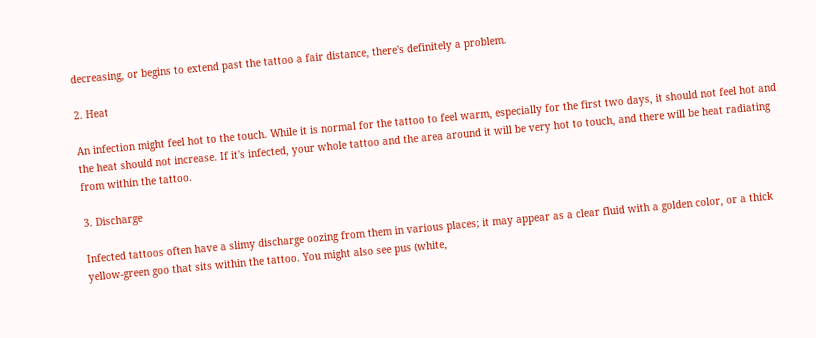decreasing, or begins to extend past the tattoo a fair distance, there's definitely a problem.

2. Heat

An infection might feel hot to the touch. While it is normal for the tattoo to feel warm, especially for the first two days, it should not feel hot and the heat should not increase. If it's infected, your whole tattoo and the area around it will be very hot to touch, and there will be heat radiating from within the tattoo.

3. Discharge

Infected tattoos often have a slimy discharge oozing from them in various places; it may appear as a clear fluid with a golden color, or a thick yellow-green goo that sits within the tattoo. You might also see pus (white,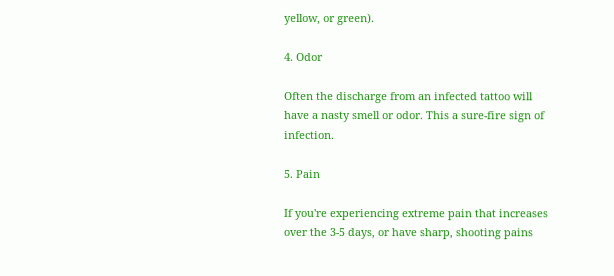yellow, or green).

4. Odor

Often the discharge from an infected tattoo will have a nasty smell or odor. This a sure-fire sign of infection.

5. Pain

If you're experiencing extreme pain that increases over the 3-5 days, or have sharp, shooting pains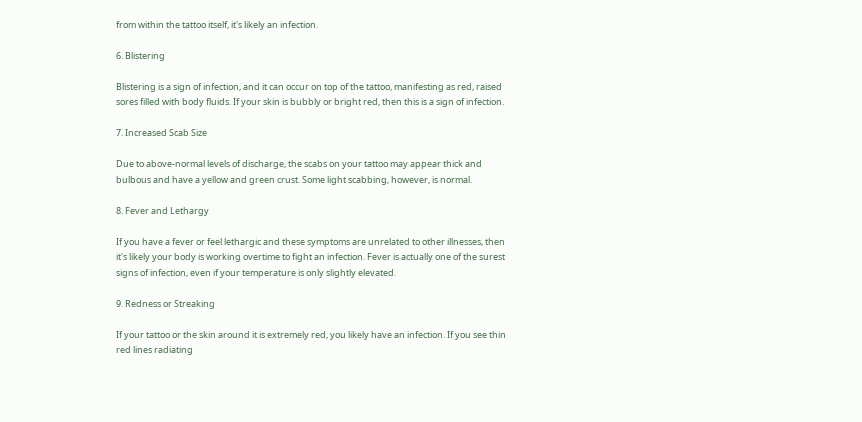from within the tattoo itself, it's likely an infection.

6. Blistering

Blistering is a sign of infection, and it can occur on top of the tattoo, manifesting as red, raised sores filled with body fluids. If your skin is bubbly or bright red, then this is a sign of infection.

7. Increased Scab Size

Due to above-normal levels of discharge, the scabs on your tattoo may appear thick and bulbous and have a yellow and green crust. Some light scabbing, however, is normal.

8. Fever and Lethargy

If you have a fever or feel lethargic and these symptoms are unrelated to other illnesses, then it's likely your body is working overtime to fight an infection. Fever is actually one of the surest signs of infection, even if your temperature is only slightly elevated.

9. Redness or Streaking

If your tattoo or the skin around it is extremely red, you likely have an infection. If you see thin red lines radiating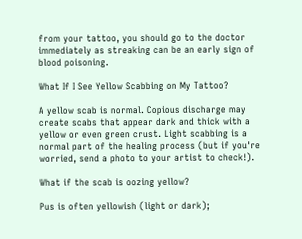from your tattoo, you should go to the doctor immediately as streaking can be an early sign of blood poisoning.

What If I See Yellow Scabbing on My Tattoo?

A yellow scab is normal. Copious discharge may create scabs that appear dark and thick with a yellow or even green crust. Light scabbing is a normal part of the healing process (but if you're worried, send a photo to your artist to check!).

What if the scab is oozing yellow?

Pus is often yellowish (light or dark);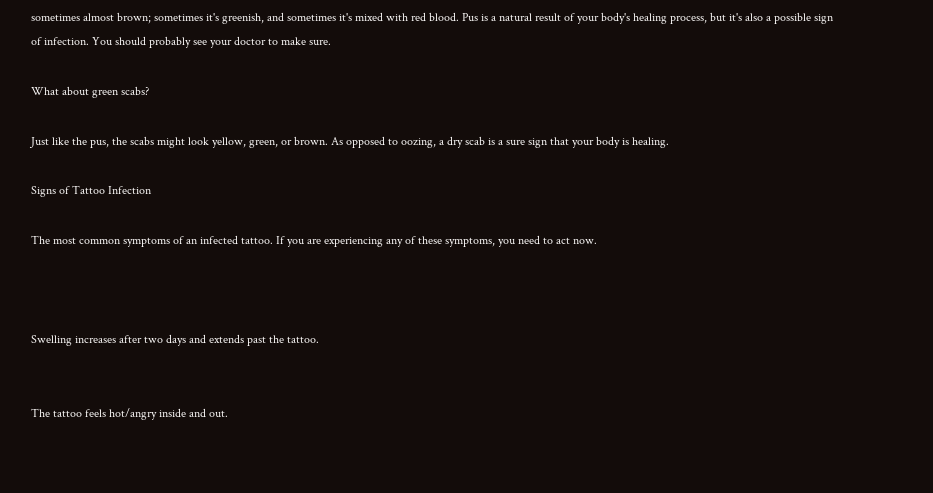sometimes almost brown; sometimes it's greenish, and sometimes it's mixed with red blood. Pus is a natural result of your body's healing process, but it's also a possible sign of infection. You should probably see your doctor to make sure.

What about green scabs?

Just like the pus, the scabs might look yellow, green, or brown. As opposed to oozing, a dry scab is a sure sign that your body is healing.

Signs of Tattoo Infection

The most common symptoms of an infected tattoo. If you are experiencing any of these symptoms, you need to act now.



Swelling increases after two days and extends past the tattoo.


The tattoo feels hot/angry inside and out.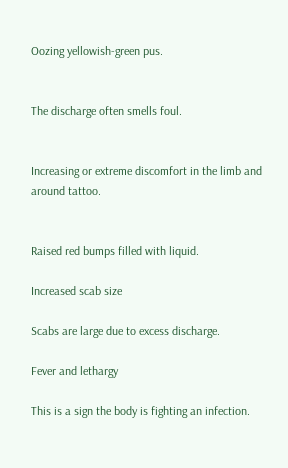Oozing yellowish-green pus.


The discharge often smells foul.


Increasing or extreme discomfort in the limb and around tattoo.


Raised red bumps filled with liquid.

Increased scab size

Scabs are large due to excess discharge.

Fever and lethargy

This is a sign the body is fighting an infection.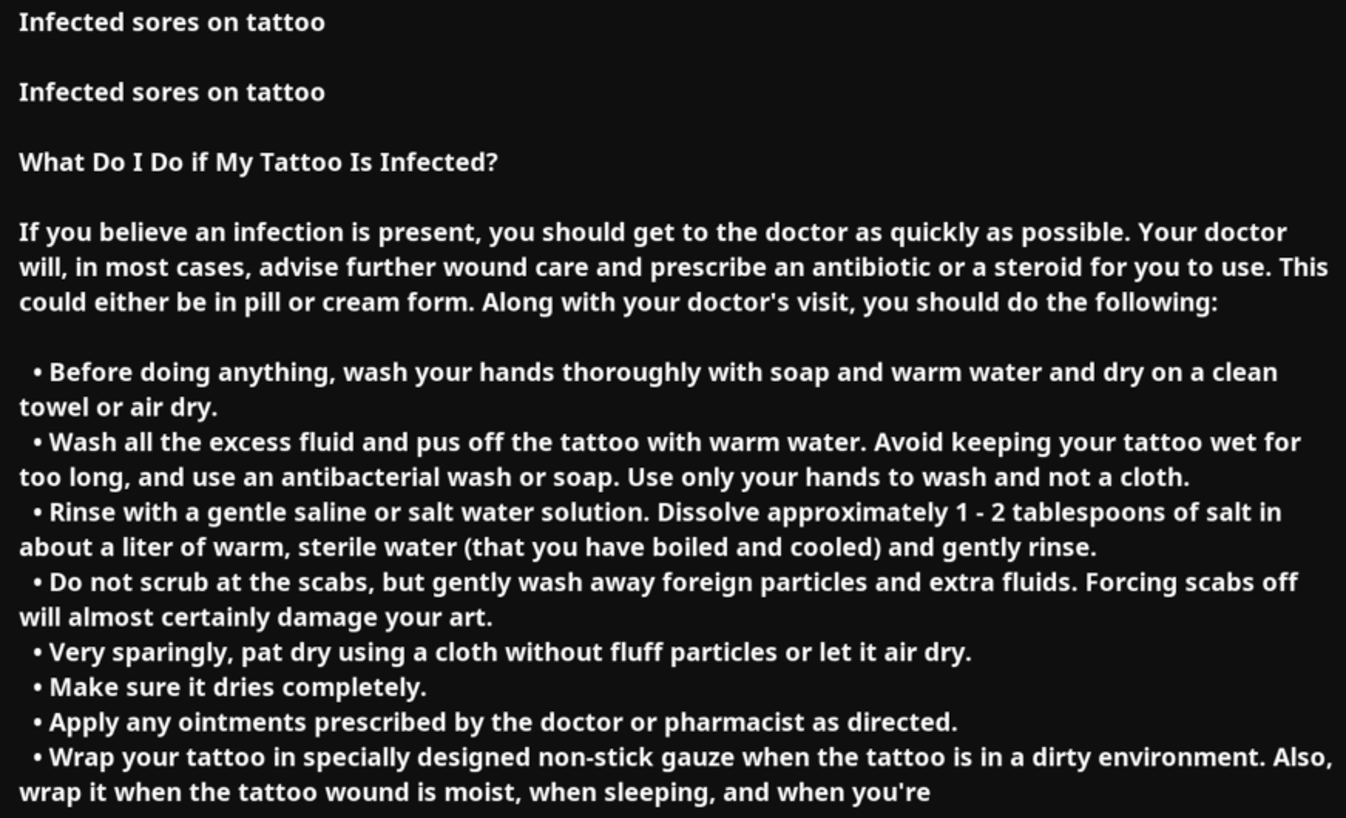Infected sores on tattoo

Infected sores on tattoo

What Do I Do if My Tattoo Is Infected?

If you believe an infection is present, you should get to the doctor as quickly as possible. Your doctor will, in most cases, advise further wound care and prescribe an antibiotic or a steroid for you to use. This could either be in pill or cream form. Along with your doctor's visit, you should do the following:

  • Before doing anything, wash your hands thoroughly with soap and warm water and dry on a clean towel or air dry.
  • Wash all the excess fluid and pus off the tattoo with warm water. Avoid keeping your tattoo wet for too long, and use an antibacterial wash or soap. Use only your hands to wash and not a cloth.
  • Rinse with a gentle saline or salt water solution. Dissolve approximately 1 - 2 tablespoons of salt in about a liter of warm, sterile water (that you have boiled and cooled) and gently rinse.
  • Do not scrub at the scabs, but gently wash away foreign particles and extra fluids. Forcing scabs off will almost certainly damage your art.
  • Very sparingly, pat dry using a cloth without fluff particles or let it air dry.
  • Make sure it dries completely.
  • Apply any ointments prescribed by the doctor or pharmacist as directed.
  • Wrap your tattoo in specially designed non-stick gauze when the tattoo is in a dirty environment. Also, wrap it when the tattoo wound is moist, when sleeping, and when you're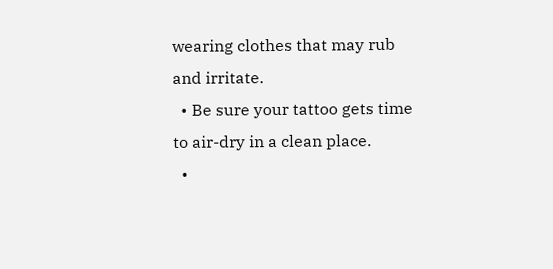wearing clothes that may rub and irritate.
  • Be sure your tattoo gets time to air-dry in a clean place.
  •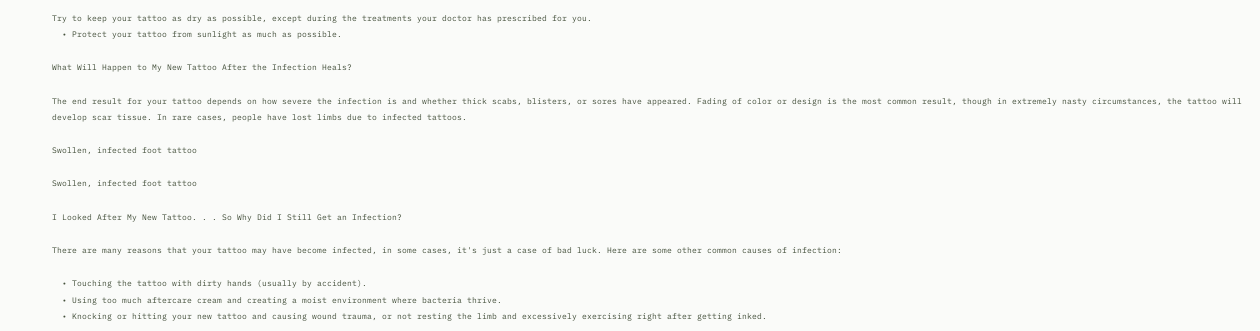Try to keep your tattoo as dry as possible, except during the treatments your doctor has prescribed for you.
  • Protect your tattoo from sunlight as much as possible.

What Will Happen to My New Tattoo After the Infection Heals?

The end result for your tattoo depends on how severe the infection is and whether thick scabs, blisters, or sores have appeared. Fading of color or design is the most common result, though in extremely nasty circumstances, the tattoo will develop scar tissue. In rare cases, people have lost limbs due to infected tattoos.

Swollen, infected foot tattoo

Swollen, infected foot tattoo

I Looked After My New Tattoo. . . So Why Did I Still Get an Infection?

There are many reasons that your tattoo may have become infected, in some cases, it's just a case of bad luck. Here are some other common causes of infection:

  • Touching the tattoo with dirty hands (usually by accident).
  • Using too much aftercare cream and creating a moist environment where bacteria thrive.
  • Knocking or hitting your new tattoo and causing wound trauma, or not resting the limb and excessively exercising right after getting inked.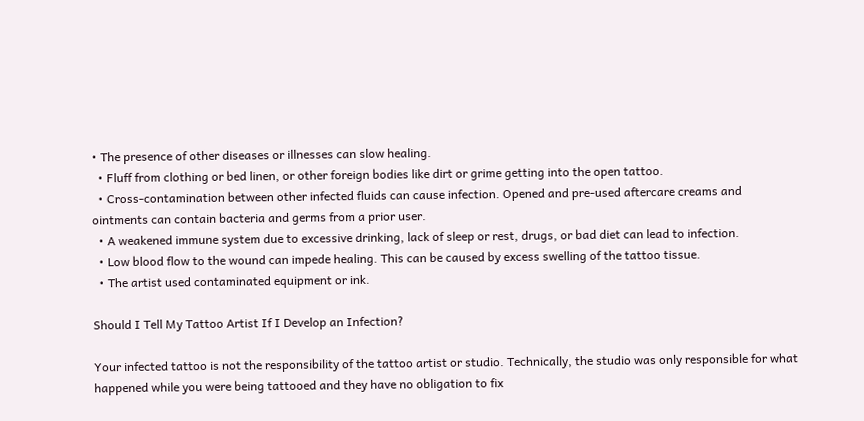• The presence of other diseases or illnesses can slow healing.
  • Fluff from clothing or bed linen, or other foreign bodies like dirt or grime getting into the open tattoo.
  • Cross-contamination between other infected fluids can cause infection. Opened and pre-used aftercare creams and ointments can contain bacteria and germs from a prior user.
  • A weakened immune system due to excessive drinking, lack of sleep or rest, drugs, or bad diet can lead to infection.
  • Low blood flow to the wound can impede healing. This can be caused by excess swelling of the tattoo tissue.
  • The artist used contaminated equipment or ink.

Should I Tell My Tattoo Artist If I Develop an Infection?

Your infected tattoo is not the responsibility of the tattoo artist or studio. Technically, the studio was only responsible for what happened while you were being tattooed and they have no obligation to fix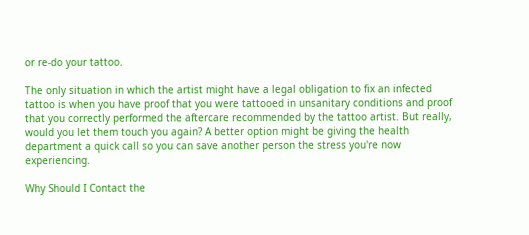or re-do your tattoo.

The only situation in which the artist might have a legal obligation to fix an infected tattoo is when you have proof that you were tattooed in unsanitary conditions and proof that you correctly performed the aftercare recommended by the tattoo artist. But really, would you let them touch you again? A better option might be giving the health department a quick call so you can save another person the stress you're now experiencing.

Why Should I Contact the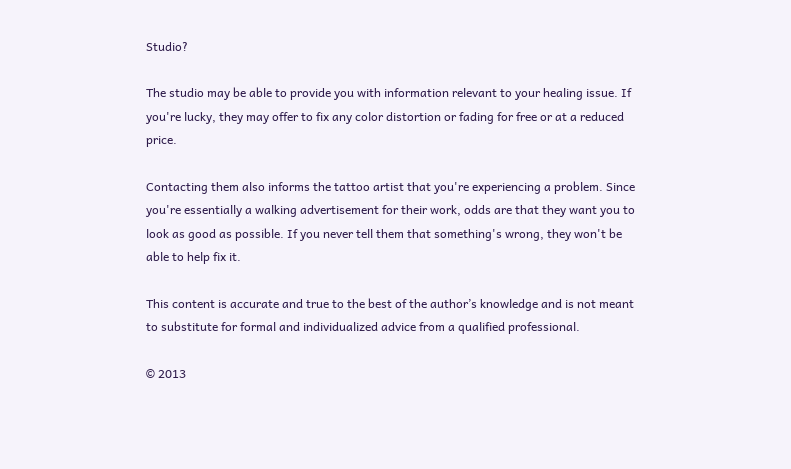Studio?

The studio may be able to provide you with information relevant to your healing issue. If you're lucky, they may offer to fix any color distortion or fading for free or at a reduced price.

Contacting them also informs the tattoo artist that you're experiencing a problem. Since you're essentially a walking advertisement for their work, odds are that they want you to look as good as possible. If you never tell them that something's wrong, they won't be able to help fix it.

This content is accurate and true to the best of the author’s knowledge and is not meant to substitute for formal and individualized advice from a qualified professional.

© 2013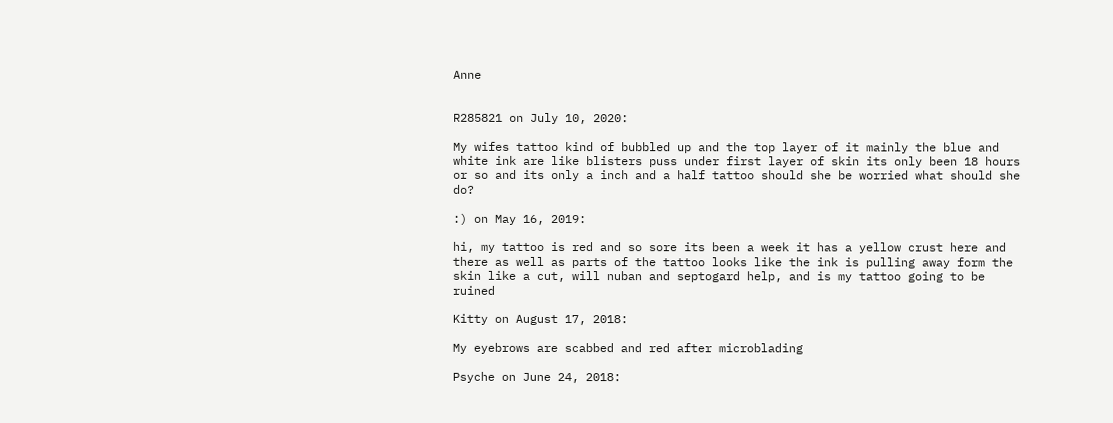Anne


R285821 on July 10, 2020:

My wifes tattoo kind of bubbled up and the top layer of it mainly the blue and white ink are like blisters puss under first layer of skin its only been 18 hours or so and its only a inch and a half tattoo should she be worried what should she do?

:) on May 16, 2019:

hi, my tattoo is red and so sore its been a week it has a yellow crust here and there as well as parts of the tattoo looks like the ink is pulling away form the skin like a cut, will nuban and septogard help, and is my tattoo going to be ruined

Kitty on August 17, 2018:

My eyebrows are scabbed and red after microblading

Psyche on June 24, 2018: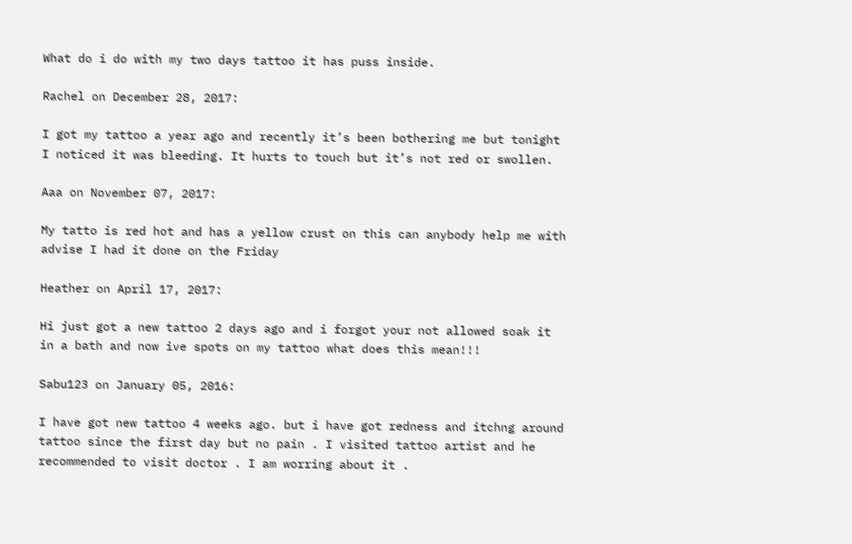What do i do with my two days tattoo it has puss inside.

Rachel on December 28, 2017:

I got my tattoo a year ago and recently it’s been bothering me but tonight I noticed it was bleeding. It hurts to touch but it’s not red or swollen.

Aaa on November 07, 2017:

My tatto is red hot and has a yellow crust on this can anybody help me with advise I had it done on the Friday

Heather on April 17, 2017:

Hi just got a new tattoo 2 days ago and i forgot your not allowed soak it in a bath and now ive spots on my tattoo what does this mean!!!

Sabu123 on January 05, 2016:

I have got new tattoo 4 weeks ago. but i have got redness and itchng around tattoo since the first day but no pain . I visited tattoo artist and he recommended to visit doctor . I am worring about it .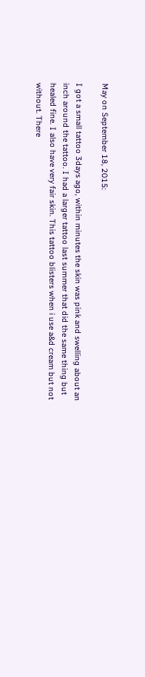May on September 18, 2015:

I got a small tattoo 3days ago, within minutes the skin was pink and swelling about an inch around the tattoo. I had a larger tattoo last summer that did the same thing but healed fine. I also have very fair skin. This tattoo blisters when i use a&d cream but not without. There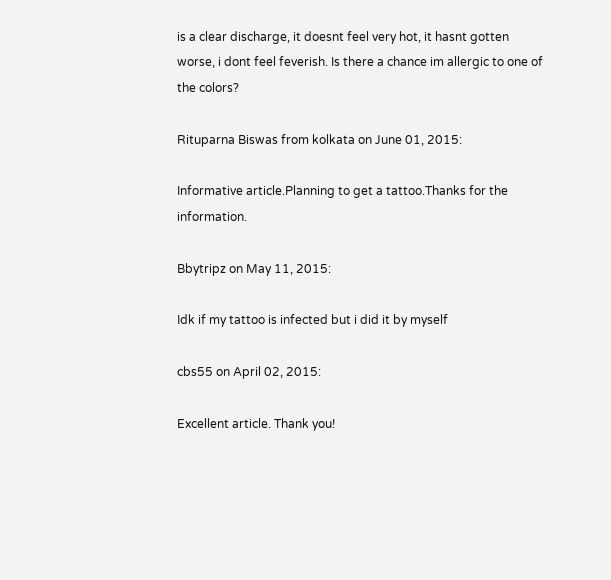is a clear discharge, it doesnt feel very hot, it hasnt gotten worse, i dont feel feverish. Is there a chance im allergic to one of the colors?

Rituparna Biswas from kolkata on June 01, 2015:

Informative article.Planning to get a tattoo.Thanks for the information.

Bbytripz on May 11, 2015:

Idk if my tattoo is infected but i did it by myself

cbs55 on April 02, 2015:

Excellent article. Thank you!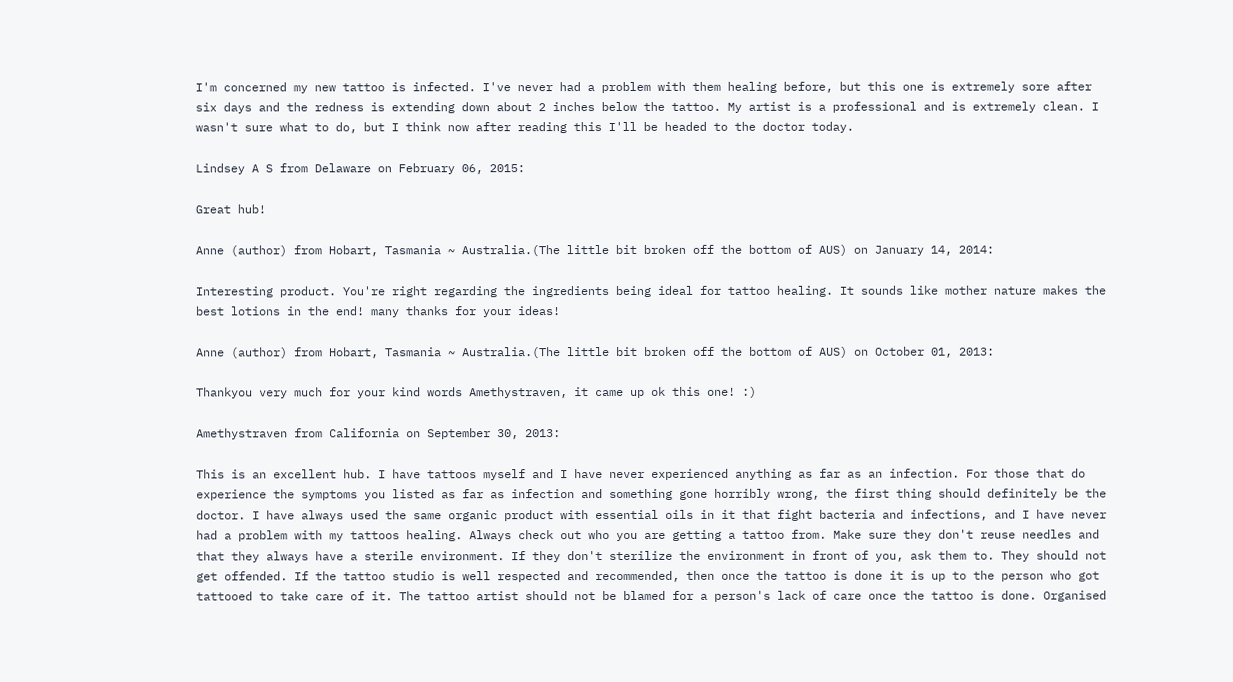I'm concerned my new tattoo is infected. I've never had a problem with them healing before, but this one is extremely sore after six days and the redness is extending down about 2 inches below the tattoo. My artist is a professional and is extremely clean. I wasn't sure what to do, but I think now after reading this I'll be headed to the doctor today.

Lindsey A S from Delaware on February 06, 2015:

Great hub!

Anne (author) from Hobart, Tasmania ~ Australia.(The little bit broken off the bottom of AUS) on January 14, 2014:

Interesting product. You're right regarding the ingredients being ideal for tattoo healing. It sounds like mother nature makes the best lotions in the end! many thanks for your ideas!

Anne (author) from Hobart, Tasmania ~ Australia.(The little bit broken off the bottom of AUS) on October 01, 2013:

Thankyou very much for your kind words Amethystraven, it came up ok this one! :)

Amethystraven from California on September 30, 2013:

This is an excellent hub. I have tattoos myself and I have never experienced anything as far as an infection. For those that do experience the symptoms you listed as far as infection and something gone horribly wrong, the first thing should definitely be the doctor. I have always used the same organic product with essential oils in it that fight bacteria and infections, and I have never had a problem with my tattoos healing. Always check out who you are getting a tattoo from. Make sure they don't reuse needles and that they always have a sterile environment. If they don't sterilize the environment in front of you, ask them to. They should not get offended. If the tattoo studio is well respected and recommended, then once the tattoo is done it is up to the person who got tattooed to take care of it. The tattoo artist should not be blamed for a person's lack of care once the tattoo is done. Organised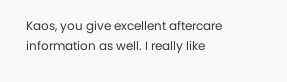Kaos, you give excellent aftercare information as well. I really like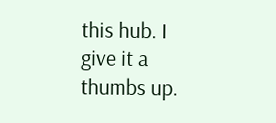this hub. I give it a thumbs up.